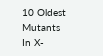10 Oldest Mutants In X-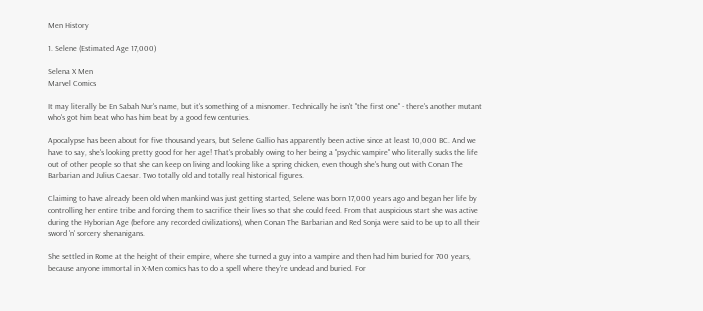Men History

1. Selene (Estimated Age 17,000)

Selena X Men
Marvel Comics

It may literally be En Sabah Nur's name, but it's something of a misnomer. Technically he isn't "the first one" - there's another mutant who's got him beat who has him beat by a good few centuries.

Apocalypse has been about for five thousand years, but Selene Gallio has apparently been active since at least 10,000 BC. And we have to say, she's looking pretty good for her age! That's probably owing to her being a "psychic vampire" who literally sucks the life out of other people so that she can keep on living and looking like a spring chicken, even though she's hung out with Conan The Barbarian and Julius Caesar. Two totally old and totally real historical figures.

Claiming to have already been old when mankind was just getting started, Selene was born 17,000 years ago and began her life by controlling her entire tribe and forcing them to sacrifice their lives so that she could feed. From that auspicious start she was active during the Hyborian Age (before any recorded civilizations), when Conan The Barbarian and Red Sonja were said to be up to all their sword 'n' sorcery shenanigans.

She settled in Rome at the height of their empire, where she turned a guy into a vampire and then had him buried for 700 years, because anyone immortal in X-Men comics has to do a spell where they're undead and buried. For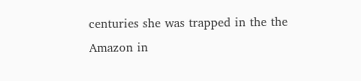centuries she was trapped in the the Amazon in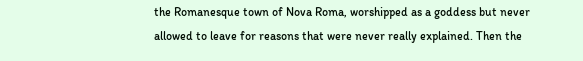the Romanesque town of Nova Roma, worshipped as a goddess but never allowed to leave for reasons that were never really explained. Then the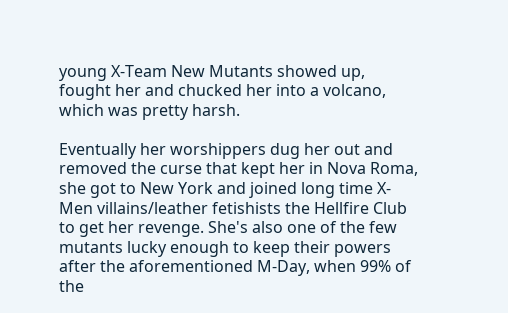young X-Team New Mutants showed up, fought her and chucked her into a volcano, which was pretty harsh.

Eventually her worshippers dug her out and removed the curse that kept her in Nova Roma, she got to New York and joined long time X-Men villains/leather fetishists the Hellfire Club to get her revenge. She's also one of the few mutants lucky enough to keep their powers after the aforementioned M-Day, when 99% of the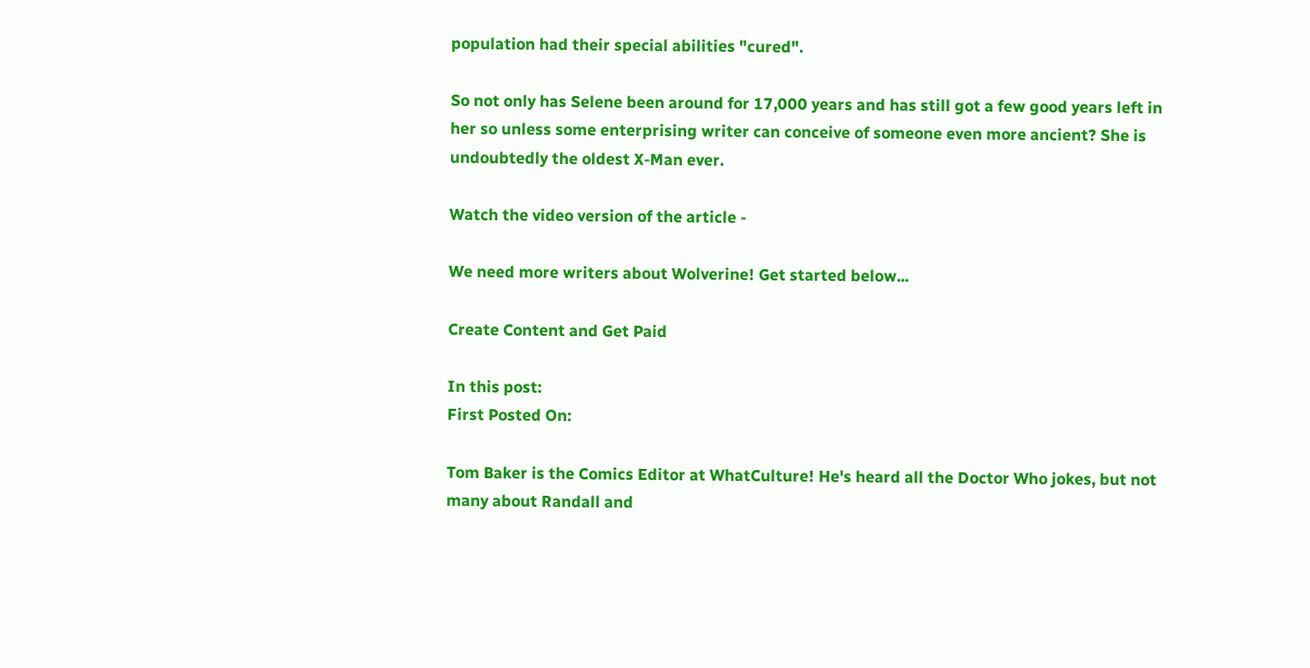population had their special abilities "cured".

So not only has Selene been around for 17,000 years and has still got a few good years left in her so unless some enterprising writer can conceive of someone even more ancient? She is undoubtedly the oldest X-Man ever.

Watch the video version of the article -

We need more writers about Wolverine! Get started below...

Create Content and Get Paid

In this post:
First Posted On:

Tom Baker is the Comics Editor at WhatCulture! He's heard all the Doctor Who jokes, but not many about Randall and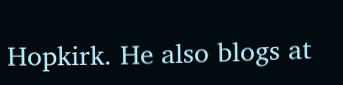Hopkirk. He also blogs at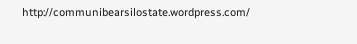http://communibearsilostate.wordpress.com/